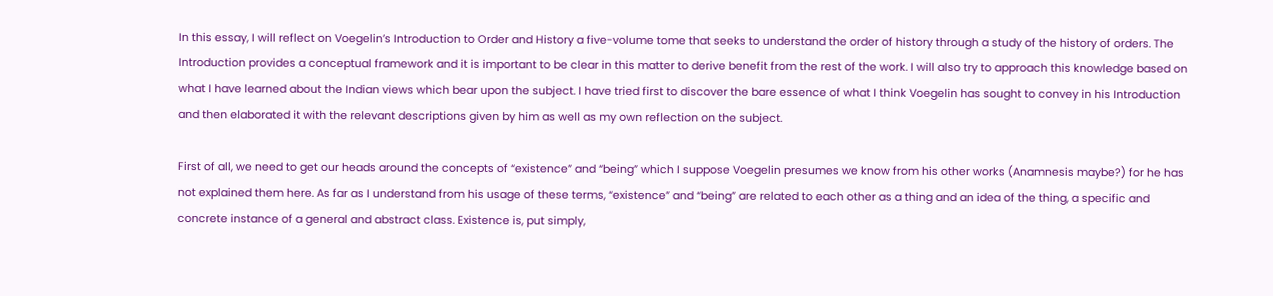In this essay, I will reflect on Voegelin’s Introduction to Order and History a five-volume tome that seeks to understand the order of history through a study of the history of orders. The Introduction provides a conceptual framework and it is important to be clear in this matter to derive benefit from the rest of the work. I will also try to approach this knowledge based on what I have learned about the Indian views which bear upon the subject. I have tried first to discover the bare essence of what I think Voegelin has sought to convey in his Introduction and then elaborated it with the relevant descriptions given by him as well as my own reflection on the subject.

First of all, we need to get our heads around the concepts of “existence” and “being” which I suppose Voegelin presumes we know from his other works (Anamnesis maybe?) for he has not explained them here. As far as I understand from his usage of these terms, “existence” and “being” are related to each other as a thing and an idea of the thing, a specific and concrete instance of a general and abstract class. Existence is, put simply,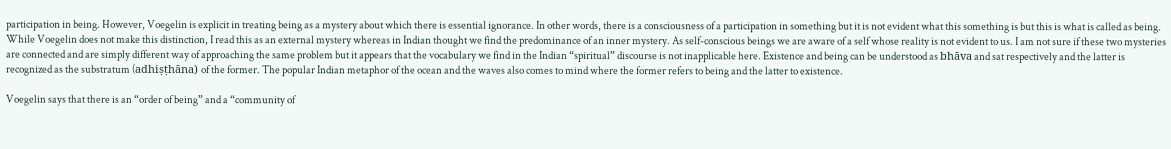participation in being. However, Voegelin is explicit in treating being as a mystery about which there is essential ignorance. In other words, there is a consciousness of a participation in something but it is not evident what this something is but this is what is called as being. While Voegelin does not make this distinction, I read this as an external mystery whereas in Indian thought we find the predominance of an inner mystery. As self-conscious beings we are aware of a self whose reality is not evident to us. I am not sure if these two mysteries are connected and are simply different way of approaching the same problem but it appears that the vocabulary we find in the Indian “spiritual” discourse is not inapplicable here. Existence and being can be understood as bhāva and sat respectively and the latter is recognized as the substratum (adhiṣṭhāna) of the former. The popular Indian metaphor of the ocean and the waves also comes to mind where the former refers to being and the latter to existence.

Voegelin says that there is an “order of being” and a “community of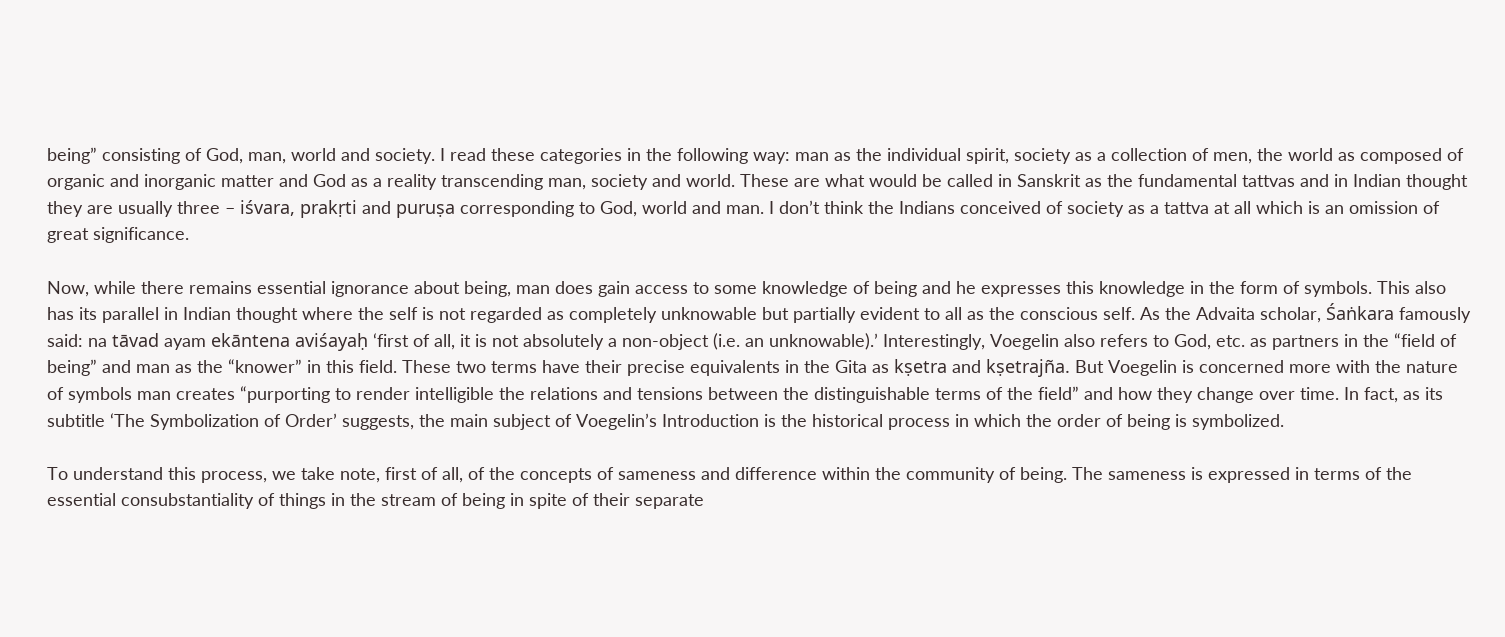being” consisting of God, man, world and society. I read these categories in the following way: man as the individual spirit, society as a collection of men, the world as composed of organic and inorganic matter and God as a reality transcending man, society and world. These are what would be called in Sanskrit as the fundamental tattvas and in Indian thought they are usually three – iśvara, prakṛti and puruṣa corresponding to God, world and man. I don’t think the Indians conceived of society as a tattva at all which is an omission of great significance.

Now, while there remains essential ignorance about being, man does gain access to some knowledge of being and he expresses this knowledge in the form of symbols. This also has its parallel in Indian thought where the self is not regarded as completely unknowable but partially evident to all as the conscious self. As the Advaita scholar, Śaṅkara famously said: na tāvad ayam ekāntena aviśayaḥ ‘first of all, it is not absolutely a non-object (i.e. an unknowable).’ Interestingly, Voegelin also refers to God, etc. as partners in the “field of being” and man as the “knower” in this field. These two terms have their precise equivalents in the Gita as kṣetra and kṣetrajña. But Voegelin is concerned more with the nature of symbols man creates “purporting to render intelligible the relations and tensions between the distinguishable terms of the field” and how they change over time. In fact, as its subtitle ‘The Symbolization of Order’ suggests, the main subject of Voegelin’s Introduction is the historical process in which the order of being is symbolized.

To understand this process, we take note, first of all, of the concepts of sameness and difference within the community of being. The sameness is expressed in terms of the essential consubstantiality of things in the stream of being in spite of their separate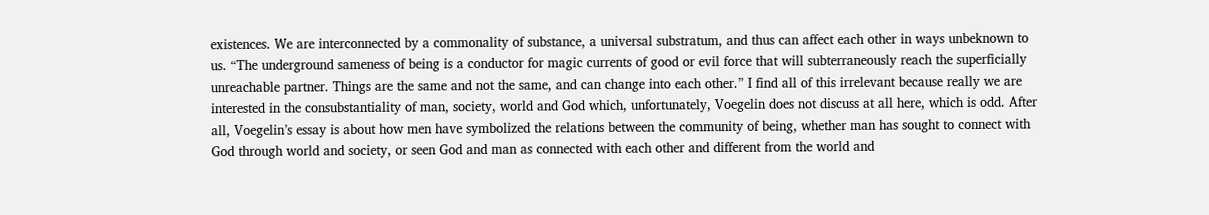existences. We are interconnected by a commonality of substance, a universal substratum, and thus can affect each other in ways unbeknown to us. “The underground sameness of being is a conductor for magic currents of good or evil force that will subterraneously reach the superficially unreachable partner. Things are the same and not the same, and can change into each other.” I find all of this irrelevant because really we are interested in the consubstantiality of man, society, world and God which, unfortunately, Voegelin does not discuss at all here, which is odd. After all, Voegelin’s essay is about how men have symbolized the relations between the community of being, whether man has sought to connect with God through world and society, or seen God and man as connected with each other and different from the world and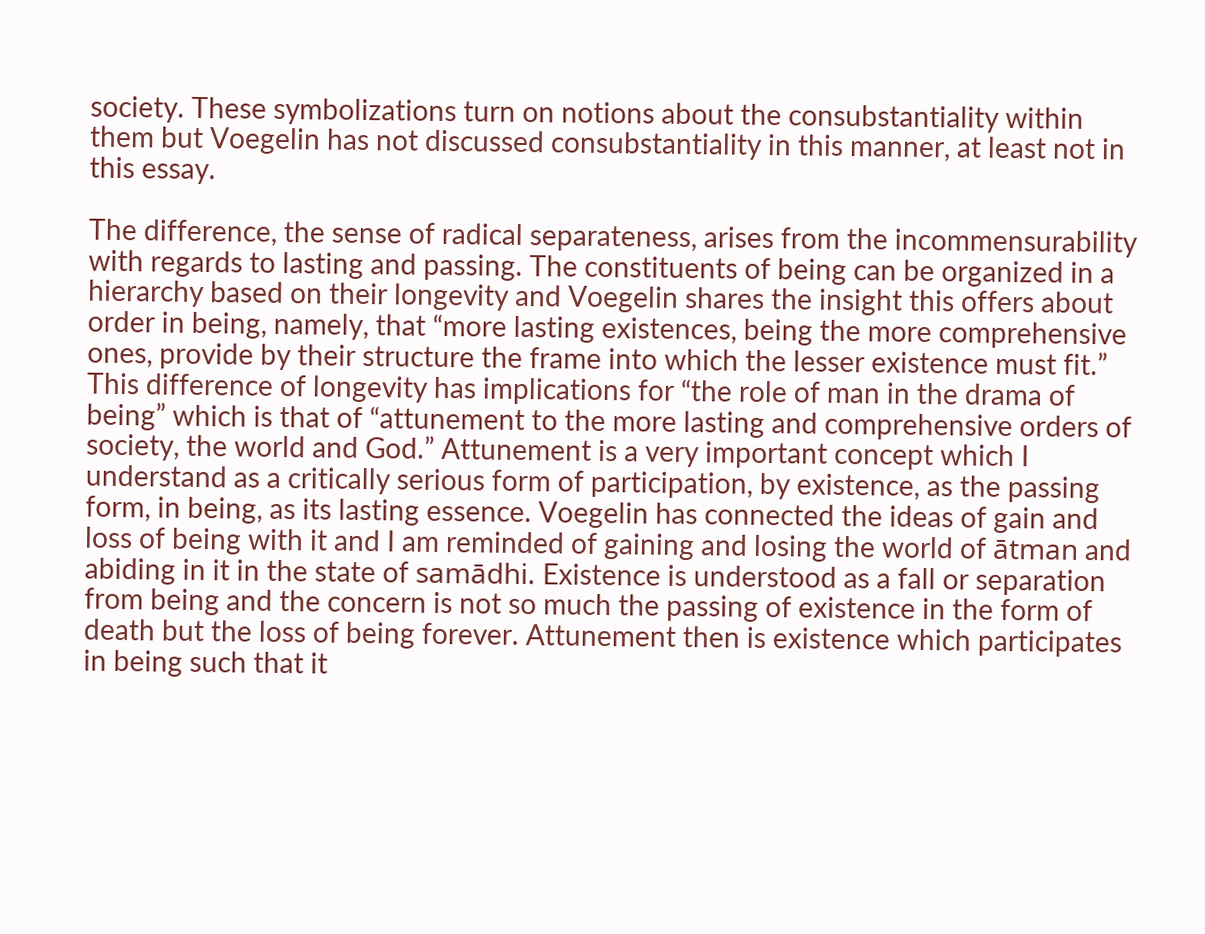society. These symbolizations turn on notions about the consubstantiality within them but Voegelin has not discussed consubstantiality in this manner, at least not in this essay.

The difference, the sense of radical separateness, arises from the incommensurability with regards to lasting and passing. The constituents of being can be organized in a hierarchy based on their longevity and Voegelin shares the insight this offers about order in being, namely, that “more lasting existences, being the more comprehensive ones, provide by their structure the frame into which the lesser existence must fit.” This difference of longevity has implications for “the role of man in the drama of being” which is that of “attunement to the more lasting and comprehensive orders of society, the world and God.” Attunement is a very important concept which I understand as a critically serious form of participation, by existence, as the passing form, in being, as its lasting essence. Voegelin has connected the ideas of gain and loss of being with it and I am reminded of gaining and losing the world of ātman and abiding in it in the state of samādhi. Existence is understood as a fall or separation from being and the concern is not so much the passing of existence in the form of death but the loss of being forever. Attunement then is existence which participates in being such that it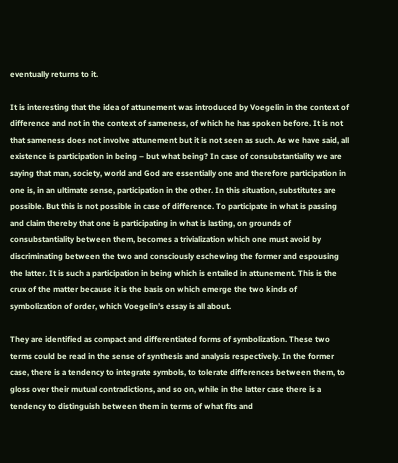eventually returns to it.

It is interesting that the idea of attunement was introduced by Voegelin in the context of difference and not in the context of sameness, of which he has spoken before. It is not that sameness does not involve attunement but it is not seen as such. As we have said, all existence is participation in being – but what being? In case of consubstantiality we are saying that man, society, world and God are essentially one and therefore participation in one is, in an ultimate sense, participation in the other. In this situation, substitutes are possible. But this is not possible in case of difference. To participate in what is passing and claim thereby that one is participating in what is lasting, on grounds of consubstantiality between them, becomes a trivialization which one must avoid by discriminating between the two and consciously eschewing the former and espousing the latter. It is such a participation in being which is entailed in attunement. This is the crux of the matter because it is the basis on which emerge the two kinds of symbolization of order, which Voegelin’s essay is all about.

They are identified as compact and differentiated forms of symbolization. These two terms could be read in the sense of synthesis and analysis respectively. In the former case, there is a tendency to integrate symbols, to tolerate differences between them, to gloss over their mutual contradictions, and so on, while in the latter case there is a tendency to distinguish between them in terms of what fits and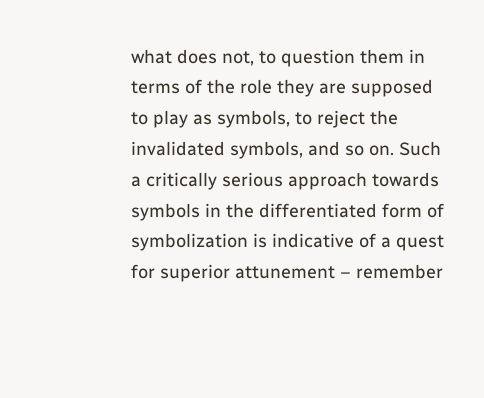what does not, to question them in terms of the role they are supposed to play as symbols, to reject the invalidated symbols, and so on. Such a critically serious approach towards symbols in the differentiated form of symbolization is indicative of a quest for superior attunement – remember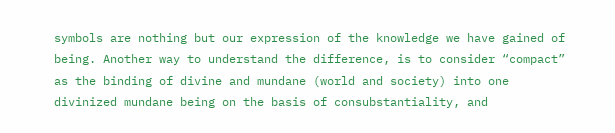symbols are nothing but our expression of the knowledge we have gained of being. Another way to understand the difference, is to consider “compact” as the binding of divine and mundane (world and society) into one divinized mundane being on the basis of consubstantiality, and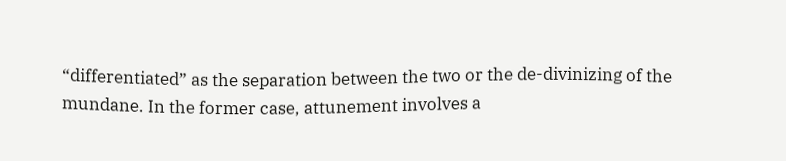“differentiated” as the separation between the two or the de-divinizing of the mundane. In the former case, attunement involves a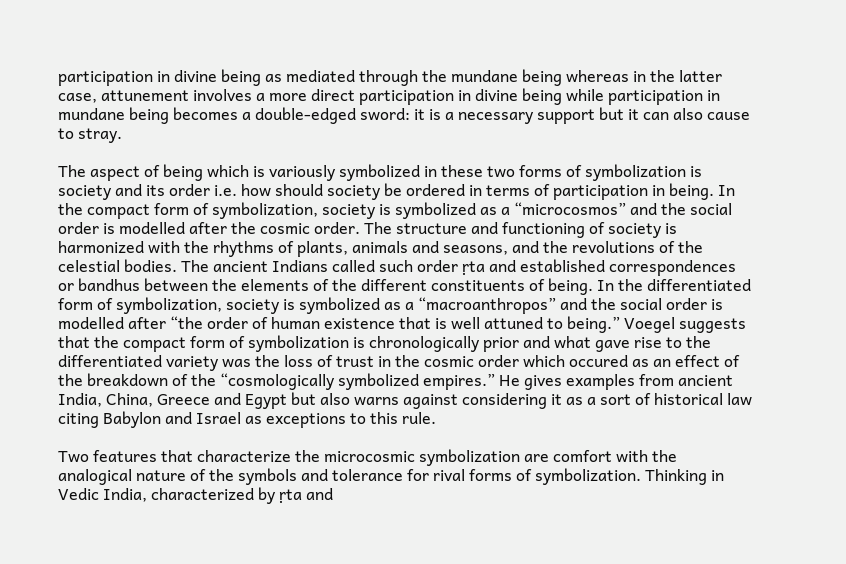participation in divine being as mediated through the mundane being whereas in the latter case, attunement involves a more direct participation in divine being while participation in mundane being becomes a double-edged sword: it is a necessary support but it can also cause to stray.

The aspect of being which is variously symbolized in these two forms of symbolization is society and its order i.e. how should society be ordered in terms of participation in being. In the compact form of symbolization, society is symbolized as a “microcosmos” and the social order is modelled after the cosmic order. The structure and functioning of society is harmonized with the rhythms of plants, animals and seasons, and the revolutions of the celestial bodies. The ancient Indians called such order ṛta and established correspondences or bandhus between the elements of the different constituents of being. In the differentiated form of symbolization, society is symbolized as a “macroanthropos” and the social order is modelled after “the order of human existence that is well attuned to being.” Voegel suggests that the compact form of symbolization is chronologically prior and what gave rise to the differentiated variety was the loss of trust in the cosmic order which occured as an effect of the breakdown of the “cosmologically symbolized empires.” He gives examples from ancient India, China, Greece and Egypt but also warns against considering it as a sort of historical law citing Babylon and Israel as exceptions to this rule.

Two features that characterize the microcosmic symbolization are comfort with the analogical nature of the symbols and tolerance for rival forms of symbolization. Thinking in Vedic India, characterized by ṛta and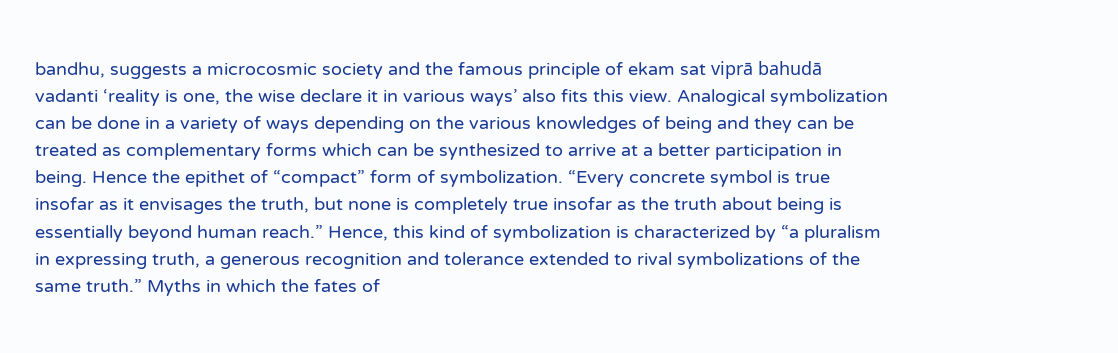bandhu, suggests a microcosmic society and the famous principle of ekam sat viprā bahudā vadanti ‘reality is one, the wise declare it in various ways’ also fits this view. Analogical symbolization can be done in a variety of ways depending on the various knowledges of being and they can be treated as complementary forms which can be synthesized to arrive at a better participation in being. Hence the epithet of “compact” form of symbolization. “Every concrete symbol is true insofar as it envisages the truth, but none is completely true insofar as the truth about being is essentially beyond human reach.” Hence, this kind of symbolization is characterized by “a pluralism in expressing truth, a generous recognition and tolerance extended to rival symbolizations of the same truth.” Myths in which the fates of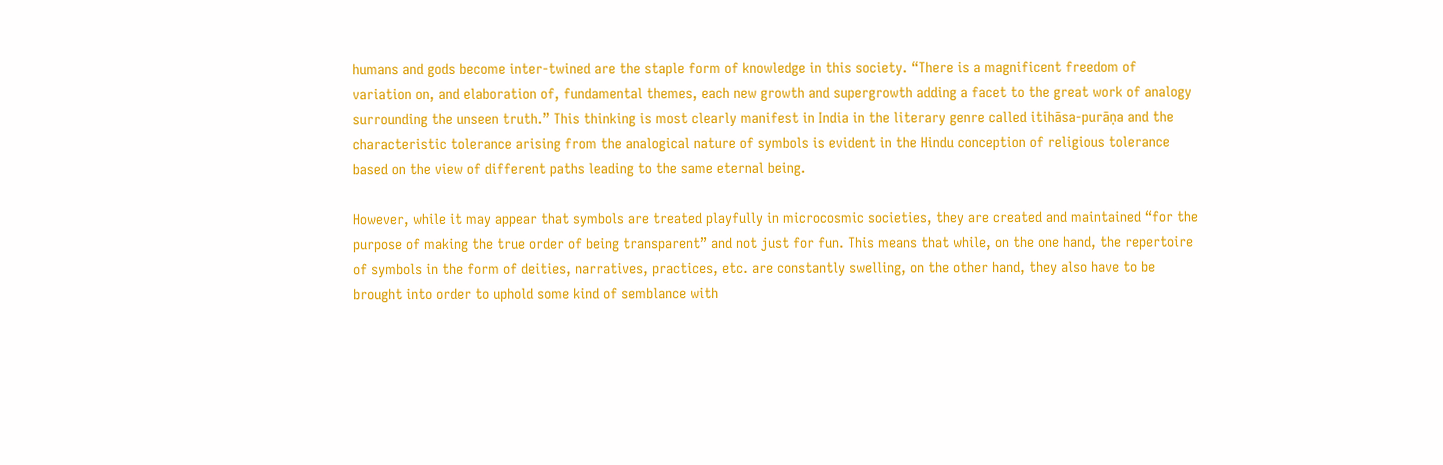humans and gods become inter-twined are the staple form of knowledge in this society. “There is a magnificent freedom of variation on, and elaboration of, fundamental themes, each new growth and supergrowth adding a facet to the great work of analogy surrounding the unseen truth.” This thinking is most clearly manifest in India in the literary genre called itihāsa-purāṇa and the characteristic tolerance arising from the analogical nature of symbols is evident in the Hindu conception of religious tolerance based on the view of different paths leading to the same eternal being.

However, while it may appear that symbols are treated playfully in microcosmic societies, they are created and maintained “for the purpose of making the true order of being transparent” and not just for fun. This means that while, on the one hand, the repertoire of symbols in the form of deities, narratives, practices, etc. are constantly swelling, on the other hand, they also have to be brought into order to uphold some kind of semblance with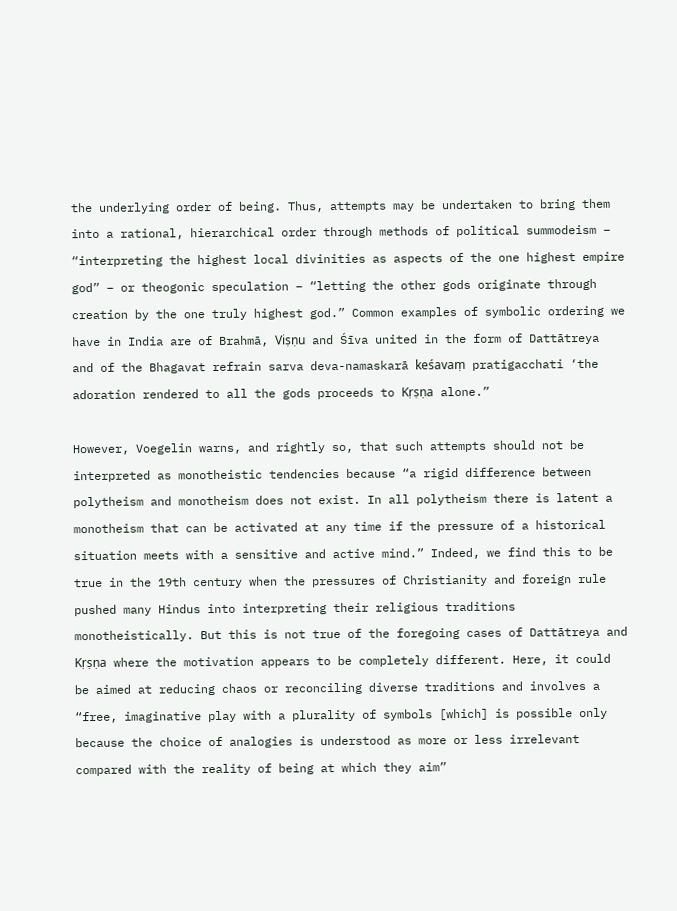the underlying order of being. Thus, attempts may be undertaken to bring them into a rational, hierarchical order through methods of political summodeism – “interpreting the highest local divinities as aspects of the one highest empire god” – or theogonic speculation – “letting the other gods originate through creation by the one truly highest god.” Common examples of symbolic ordering we have in India are of Brahmā, Viṣṇu and Śīva united in the form of Dattātreya and of the Bhagavat refrain sarva deva-namaskarā keśavaṃ pratigacchati ‘the adoration rendered to all the gods proceeds to Kṛṣṇa alone.”

However, Voegelin warns, and rightly so, that such attempts should not be interpreted as monotheistic tendencies because “a rigid difference between polytheism and monotheism does not exist. In all polytheism there is latent a monotheism that can be activated at any time if the pressure of a historical situation meets with a sensitive and active mind.” Indeed, we find this to be true in the 19th century when the pressures of Christianity and foreign rule pushed many Hindus into interpreting their religious traditions monotheistically. But this is not true of the foregoing cases of Dattātreya and Kṛṣṇa where the motivation appears to be completely different. Here, it could be aimed at reducing chaos or reconciling diverse traditions and involves a “free, imaginative play with a plurality of symbols [which] is possible only because the choice of analogies is understood as more or less irrelevant compared with the reality of being at which they aim”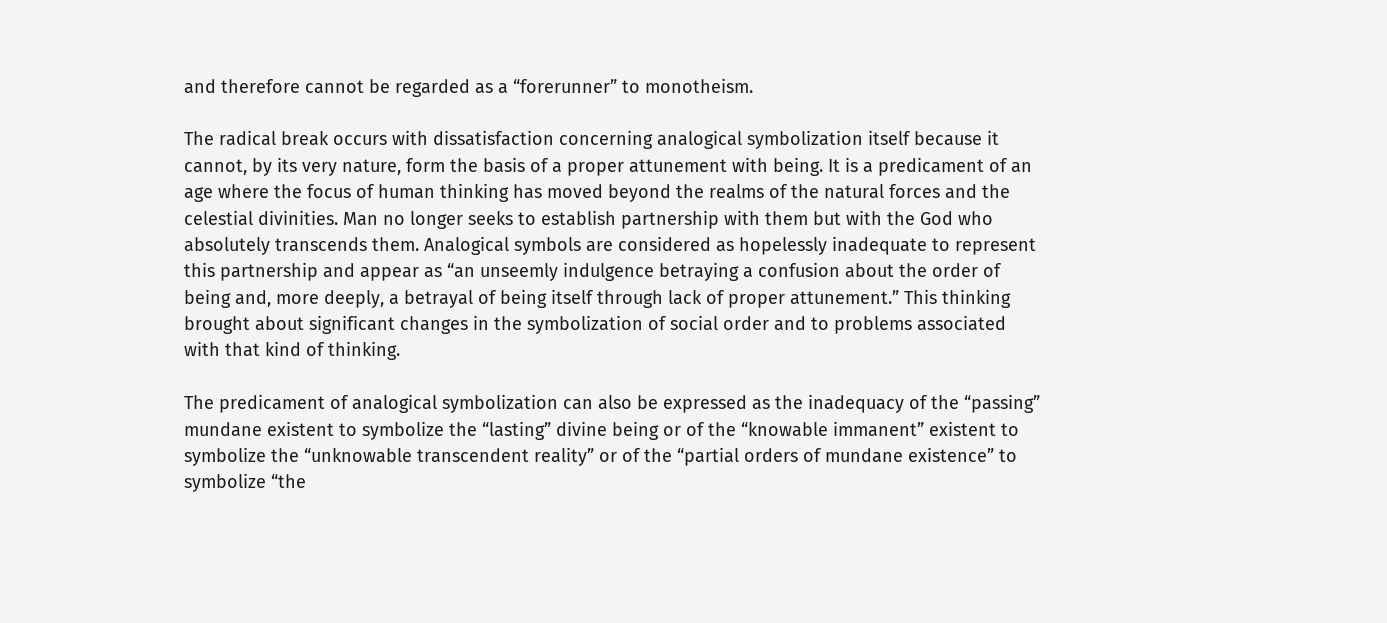and therefore cannot be regarded as a “forerunner” to monotheism.

The radical break occurs with dissatisfaction concerning analogical symbolization itself because it cannot, by its very nature, form the basis of a proper attunement with being. It is a predicament of an age where the focus of human thinking has moved beyond the realms of the natural forces and the celestial divinities. Man no longer seeks to establish partnership with them but with the God who absolutely transcends them. Analogical symbols are considered as hopelessly inadequate to represent this partnership and appear as “an unseemly indulgence betraying a confusion about the order of being and, more deeply, a betrayal of being itself through lack of proper attunement.” This thinking brought about significant changes in the symbolization of social order and to problems associated with that kind of thinking.

The predicament of analogical symbolization can also be expressed as the inadequacy of the “passing” mundane existent to symbolize the “lasting” divine being or of the “knowable immanent” existent to symbolize the “unknowable transcendent reality” or of the “partial orders of mundane existence” to symbolize “the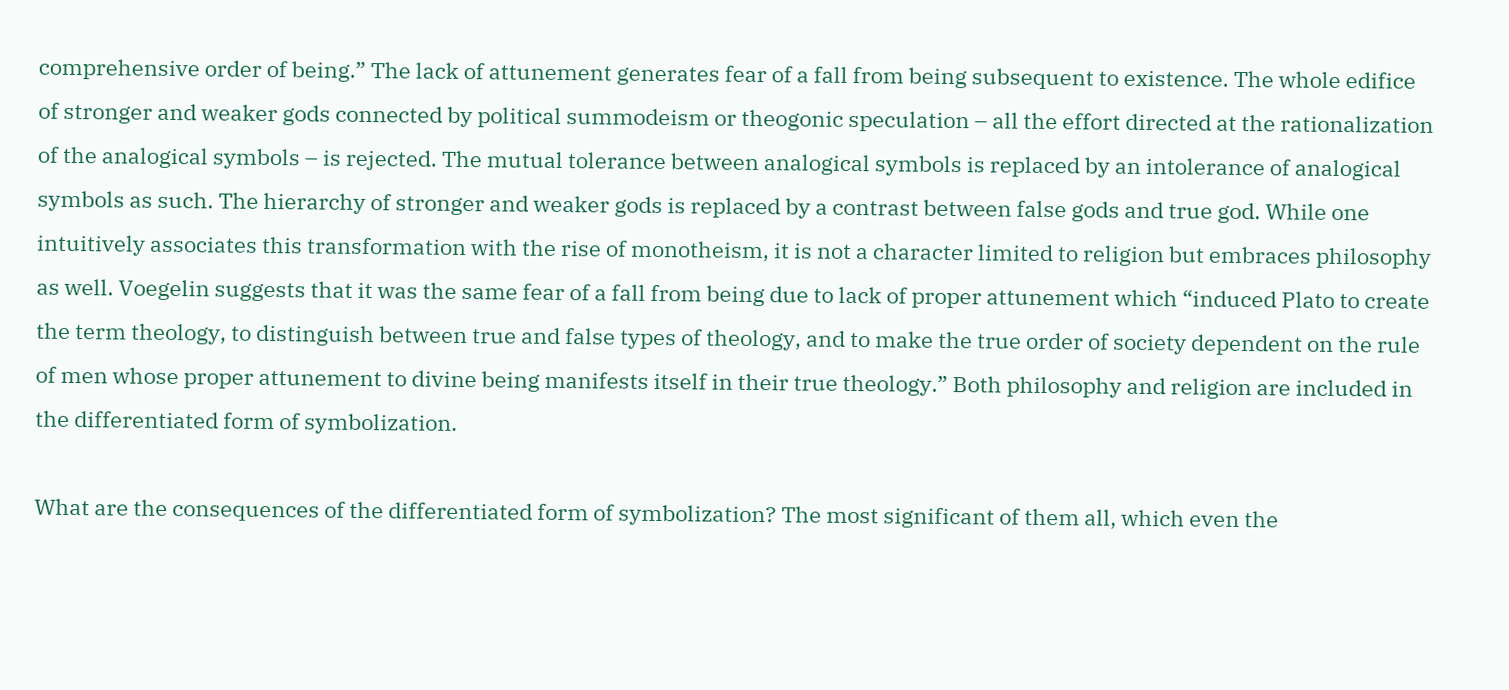comprehensive order of being.” The lack of attunement generates fear of a fall from being subsequent to existence. The whole edifice of stronger and weaker gods connected by political summodeism or theogonic speculation – all the effort directed at the rationalization of the analogical symbols – is rejected. The mutual tolerance between analogical symbols is replaced by an intolerance of analogical symbols as such. The hierarchy of stronger and weaker gods is replaced by a contrast between false gods and true god. While one intuitively associates this transformation with the rise of monotheism, it is not a character limited to religion but embraces philosophy as well. Voegelin suggests that it was the same fear of a fall from being due to lack of proper attunement which “induced Plato to create the term theology, to distinguish between true and false types of theology, and to make the true order of society dependent on the rule of men whose proper attunement to divine being manifests itself in their true theology.” Both philosophy and religion are included in the differentiated form of symbolization.

What are the consequences of the differentiated form of symbolization? The most significant of them all, which even the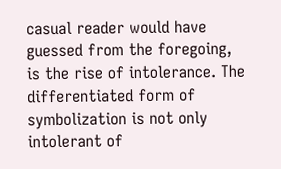casual reader would have guessed from the foregoing, is the rise of intolerance. The differentiated form of symbolization is not only intolerant of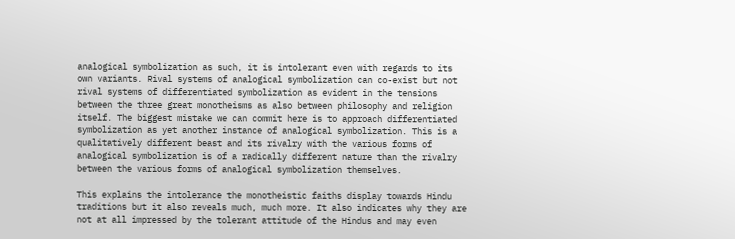analogical symbolization as such, it is intolerant even with regards to its own variants. Rival systems of analogical symbolization can co-exist but not rival systems of differentiated symbolization as evident in the tensions between the three great monotheisms as also between philosophy and religion itself. The biggest mistake we can commit here is to approach differentiated symbolization as yet another instance of analogical symbolization. This is a qualitatively different beast and its rivalry with the various forms of analogical symbolization is of a radically different nature than the rivalry between the various forms of analogical symbolization themselves.

This explains the intolerance the monotheistic faiths display towards Hindu traditions but it also reveals much, much more. It also indicates why they are not at all impressed by the tolerant attitude of the Hindus and may even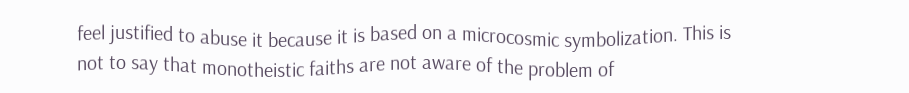feel justified to abuse it because it is based on a microcosmic symbolization. This is not to say that monotheistic faiths are not aware of the problem of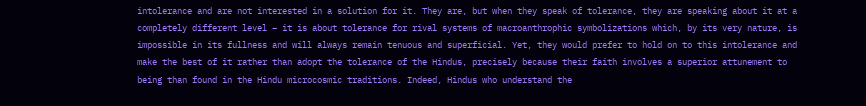intolerance and are not interested in a solution for it. They are, but when they speak of tolerance, they are speaking about it at a completely different level – it is about tolerance for rival systems of macroanthrophic symbolizations which, by its very nature, is impossible in its fullness and will always remain tenuous and superficial. Yet, they would prefer to hold on to this intolerance and make the best of it rather than adopt the tolerance of the Hindus, precisely because their faith involves a superior attunement to being than found in the Hindu microcosmic traditions. Indeed, Hindus who understand the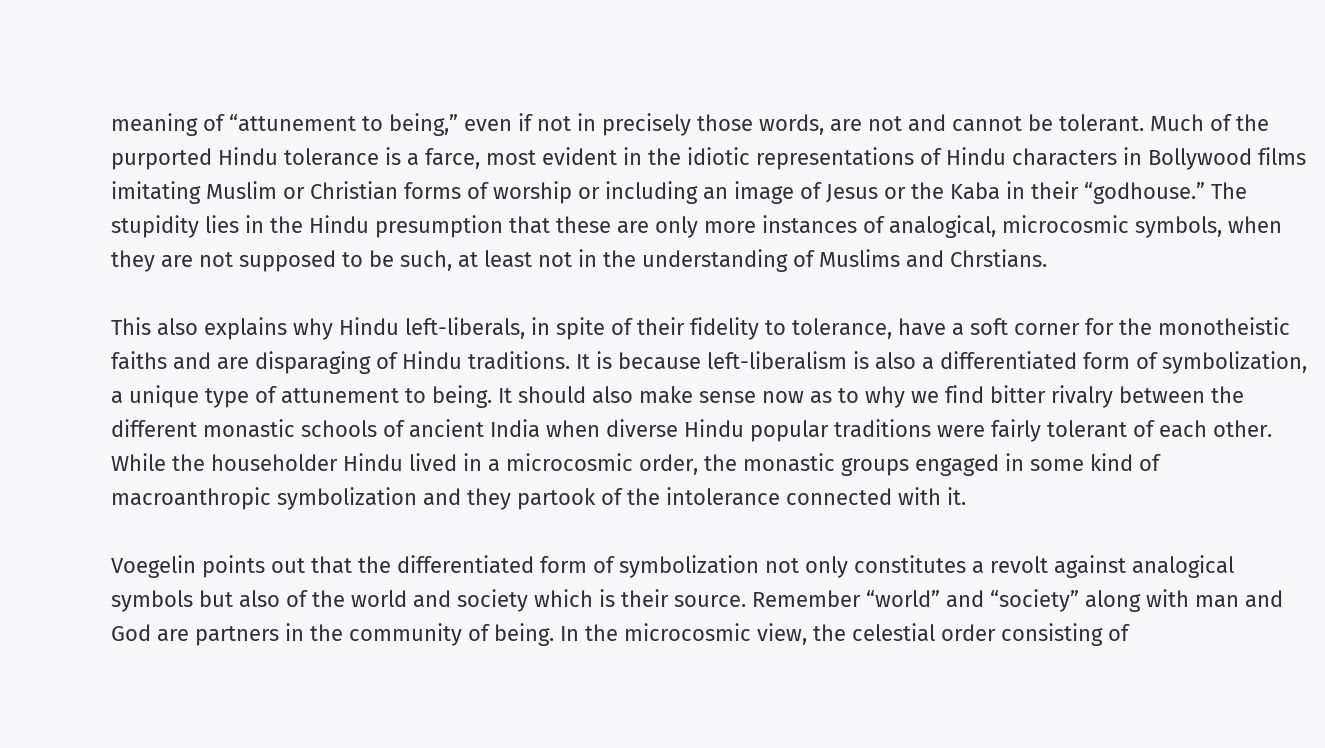meaning of “attunement to being,” even if not in precisely those words, are not and cannot be tolerant. Much of the purported Hindu tolerance is a farce, most evident in the idiotic representations of Hindu characters in Bollywood films imitating Muslim or Christian forms of worship or including an image of Jesus or the Kaba in their “godhouse.” The stupidity lies in the Hindu presumption that these are only more instances of analogical, microcosmic symbols, when they are not supposed to be such, at least not in the understanding of Muslims and Chrstians.

This also explains why Hindu left-liberals, in spite of their fidelity to tolerance, have a soft corner for the monotheistic faiths and are disparaging of Hindu traditions. It is because left-liberalism is also a differentiated form of symbolization, a unique type of attunement to being. It should also make sense now as to why we find bitter rivalry between the different monastic schools of ancient India when diverse Hindu popular traditions were fairly tolerant of each other. While the householder Hindu lived in a microcosmic order, the monastic groups engaged in some kind of macroanthropic symbolization and they partook of the intolerance connected with it.

Voegelin points out that the differentiated form of symbolization not only constitutes a revolt against analogical symbols but also of the world and society which is their source. Remember “world” and “society” along with man and God are partners in the community of being. In the microcosmic view, the celestial order consisting of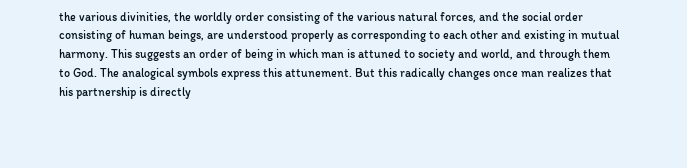the various divinities, the worldly order consisting of the various natural forces, and the social order consisting of human beings, are understood properly as corresponding to each other and existing in mutual harmony. This suggests an order of being in which man is attuned to society and world, and through them to God. The analogical symbols express this attunement. But this radically changes once man realizes that his partnership is directly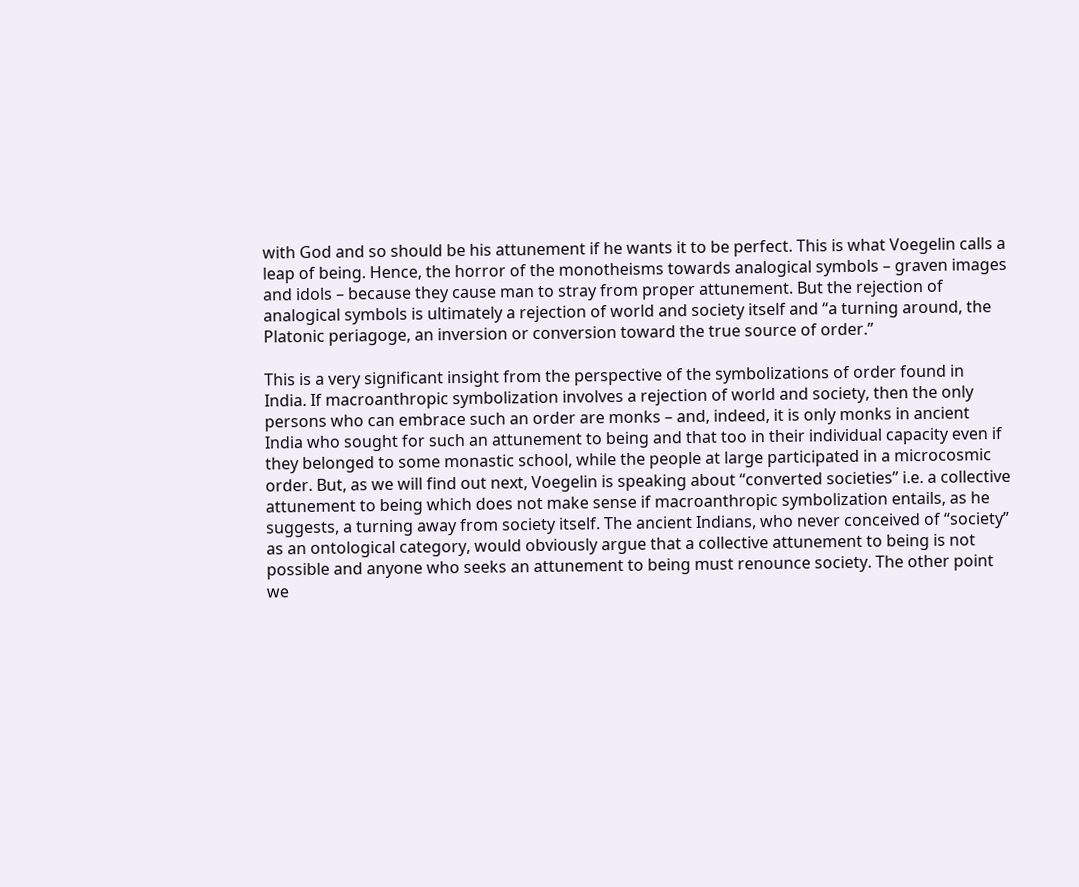with God and so should be his attunement if he wants it to be perfect. This is what Voegelin calls a leap of being. Hence, the horror of the monotheisms towards analogical symbols – graven images and idols – because they cause man to stray from proper attunement. But the rejection of analogical symbols is ultimately a rejection of world and society itself and “a turning around, the Platonic periagoge, an inversion or conversion toward the true source of order.”

This is a very significant insight from the perspective of the symbolizations of order found in India. If macroanthropic symbolization involves a rejection of world and society, then the only persons who can embrace such an order are monks – and, indeed, it is only monks in ancient India who sought for such an attunement to being and that too in their individual capacity even if they belonged to some monastic school, while the people at large participated in a microcosmic order. But, as we will find out next, Voegelin is speaking about “converted societies” i.e. a collective attunement to being which does not make sense if macroanthropic symbolization entails, as he suggests, a turning away from society itself. The ancient Indians, who never conceived of “society” as an ontological category, would obviously argue that a collective attunement to being is not possible and anyone who seeks an attunement to being must renounce society. The other point we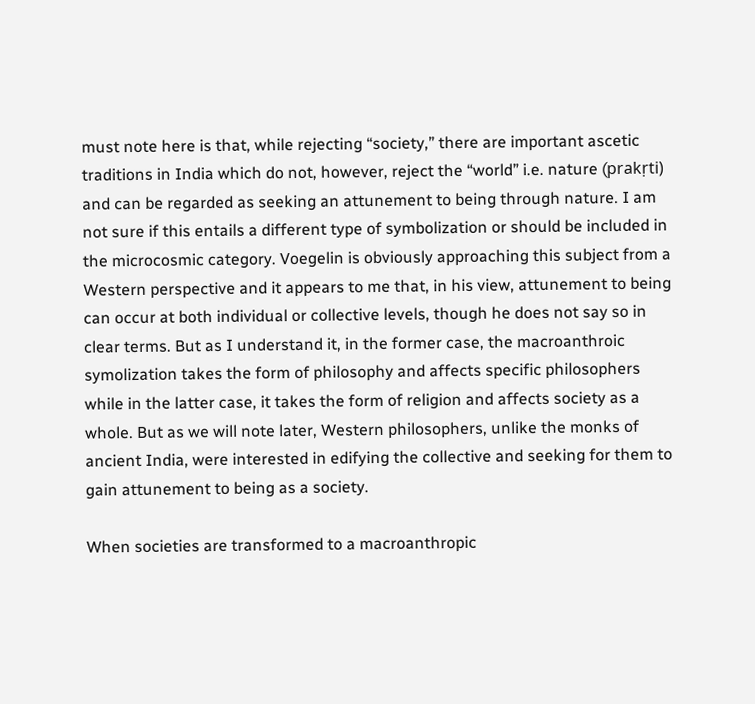must note here is that, while rejecting “society,” there are important ascetic traditions in India which do not, however, reject the “world” i.e. nature (prakṛti) and can be regarded as seeking an attunement to being through nature. I am not sure if this entails a different type of symbolization or should be included in the microcosmic category. Voegelin is obviously approaching this subject from a Western perspective and it appears to me that, in his view, attunement to being can occur at both individual or collective levels, though he does not say so in clear terms. But as I understand it, in the former case, the macroanthroic symolization takes the form of philosophy and affects specific philosophers while in the latter case, it takes the form of religion and affects society as a whole. But as we will note later, Western philosophers, unlike the monks of ancient India, were interested in edifying the collective and seeking for them to gain attunement to being as a society.

When societies are transformed to a macroanthropic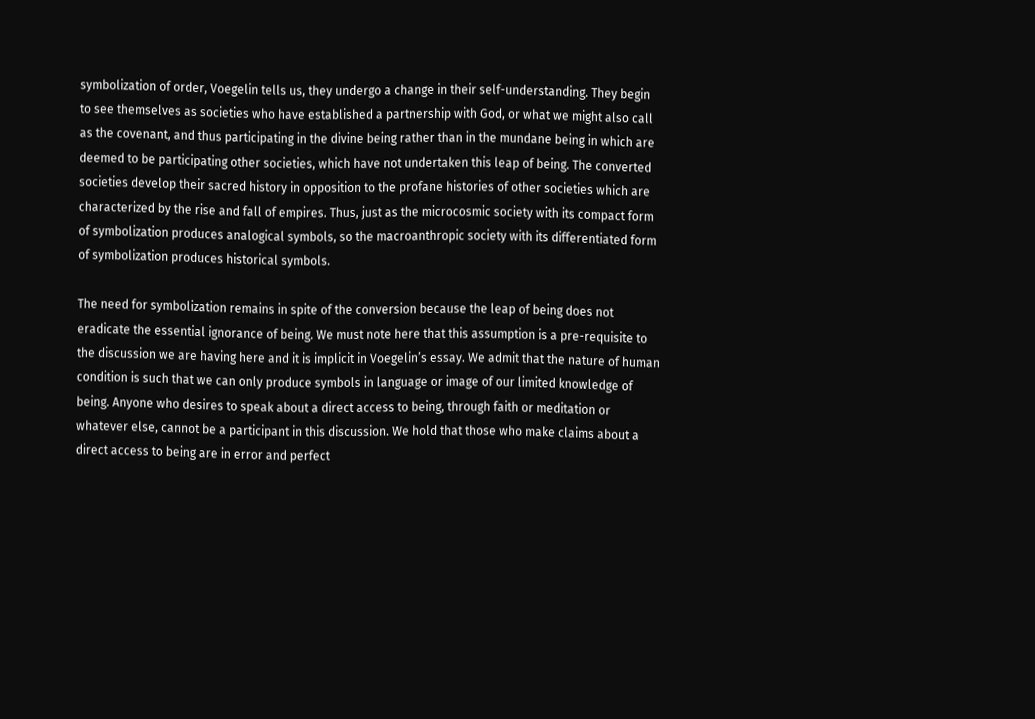symbolization of order, Voegelin tells us, they undergo a change in their self-understanding. They begin to see themselves as societies who have established a partnership with God, or what we might also call as the covenant, and thus participating in the divine being rather than in the mundane being in which are deemed to be participating other societies, which have not undertaken this leap of being. The converted societies develop their sacred history in opposition to the profane histories of other societies which are characterized by the rise and fall of empires. Thus, just as the microcosmic society with its compact form of symbolization produces analogical symbols, so the macroanthropic society with its differentiated form of symbolization produces historical symbols.

The need for symbolization remains in spite of the conversion because the leap of being does not eradicate the essential ignorance of being. We must note here that this assumption is a pre-requisite to the discussion we are having here and it is implicit in Voegelin’s essay. We admit that the nature of human condition is such that we can only produce symbols in language or image of our limited knowledge of being. Anyone who desires to speak about a direct access to being, through faith or meditation or whatever else, cannot be a participant in this discussion. We hold that those who make claims about a direct access to being are in error and perfect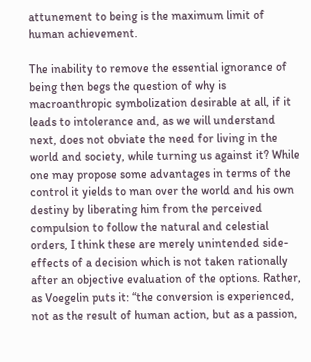attunement to being is the maximum limit of human achievement.

The inability to remove the essential ignorance of being then begs the question of why is macroanthropic symbolization desirable at all, if it leads to intolerance and, as we will understand next, does not obviate the need for living in the world and society, while turning us against it? While one may propose some advantages in terms of the control it yields to man over the world and his own destiny by liberating him from the perceived compulsion to follow the natural and celestial orders, I think these are merely unintended side-effects of a decision which is not taken rationally after an objective evaluation of the options. Rather, as Voegelin puts it: “the conversion is experienced, not as the result of human action, but as a passion,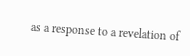as a response to a revelation of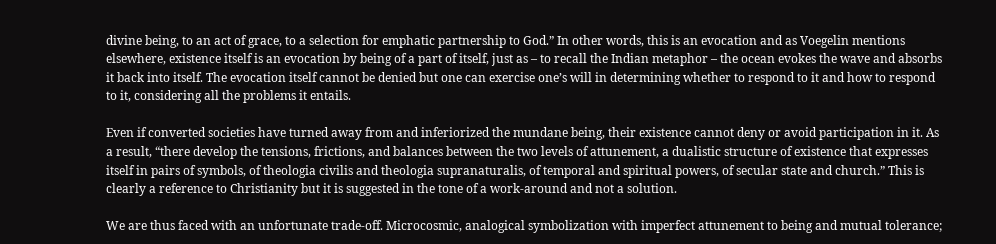divine being, to an act of grace, to a selection for emphatic partnership to God.” In other words, this is an evocation and as Voegelin mentions elsewhere, existence itself is an evocation by being of a part of itself, just as – to recall the Indian metaphor – the ocean evokes the wave and absorbs it back into itself. The evocation itself cannot be denied but one can exercise one’s will in determining whether to respond to it and how to respond to it, considering all the problems it entails.

Even if converted societies have turned away from and inferiorized the mundane being, their existence cannot deny or avoid participation in it. As a result, “there develop the tensions, frictions, and balances between the two levels of attunement, a dualistic structure of existence that expresses itself in pairs of symbols, of theologia civilis and theologia supranaturalis, of temporal and spiritual powers, of secular state and church.” This is clearly a reference to Christianity but it is suggested in the tone of a work-around and not a solution.

We are thus faced with an unfortunate trade-off. Microcosmic, analogical symbolization with imperfect attunement to being and mutual tolerance;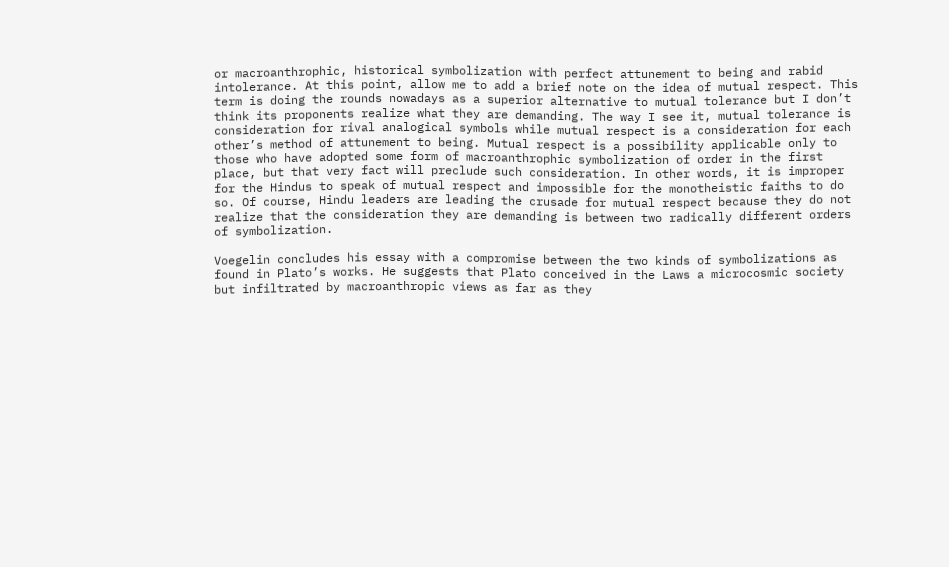or macroanthrophic, historical symbolization with perfect attunement to being and rabid intolerance. At this point, allow me to add a brief note on the idea of mutual respect. This term is doing the rounds nowadays as a superior alternative to mutual tolerance but I don’t think its proponents realize what they are demanding. The way I see it, mutual tolerance is consideration for rival analogical symbols while mutual respect is a consideration for each other’s method of attunement to being. Mutual respect is a possibility applicable only to those who have adopted some form of macroanthrophic symbolization of order in the first place, but that very fact will preclude such consideration. In other words, it is improper for the Hindus to speak of mutual respect and impossible for the monotheistic faiths to do so. Of course, Hindu leaders are leading the crusade for mutual respect because they do not realize that the consideration they are demanding is between two radically different orders of symbolization.

Voegelin concludes his essay with a compromise between the two kinds of symbolizations as found in Plato’s works. He suggests that Plato conceived in the Laws a microcosmic society but infiltrated by macroanthropic views as far as they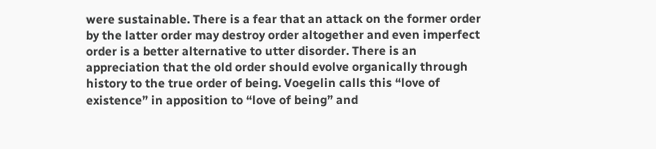were sustainable. There is a fear that an attack on the former order by the latter order may destroy order altogether and even imperfect order is a better alternative to utter disorder. There is an appreciation that the old order should evolve organically through history to the true order of being. Voegelin calls this “love of existence” in apposition to “love of being” and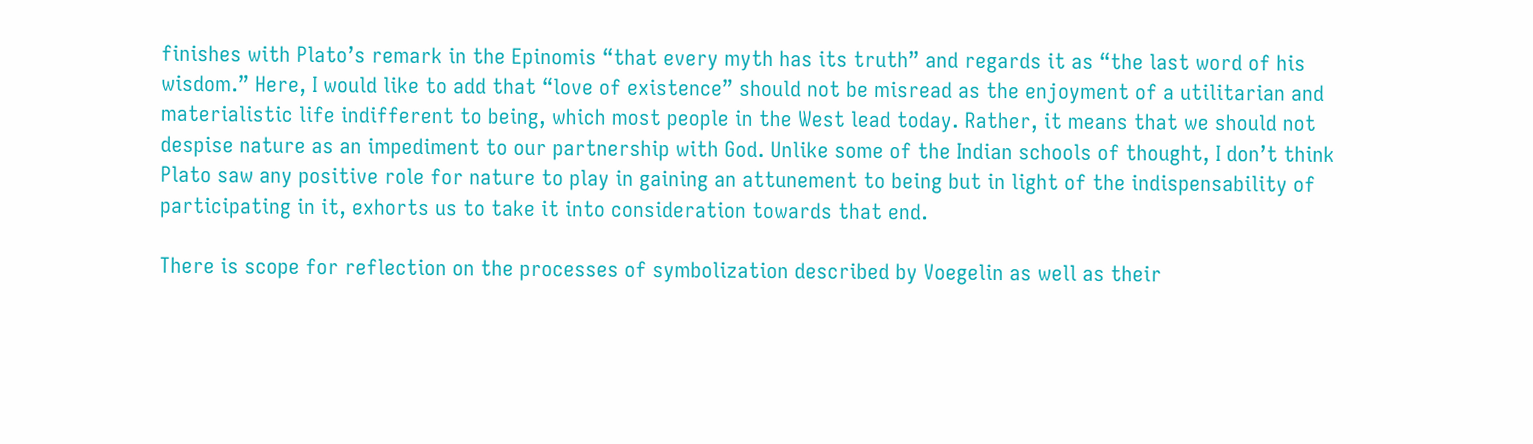finishes with Plato’s remark in the Epinomis “that every myth has its truth” and regards it as “the last word of his wisdom.” Here, I would like to add that “love of existence” should not be misread as the enjoyment of a utilitarian and materialistic life indifferent to being, which most people in the West lead today. Rather, it means that we should not despise nature as an impediment to our partnership with God. Unlike some of the Indian schools of thought, I don’t think Plato saw any positive role for nature to play in gaining an attunement to being but in light of the indispensability of participating in it, exhorts us to take it into consideration towards that end.

There is scope for reflection on the processes of symbolization described by Voegelin as well as their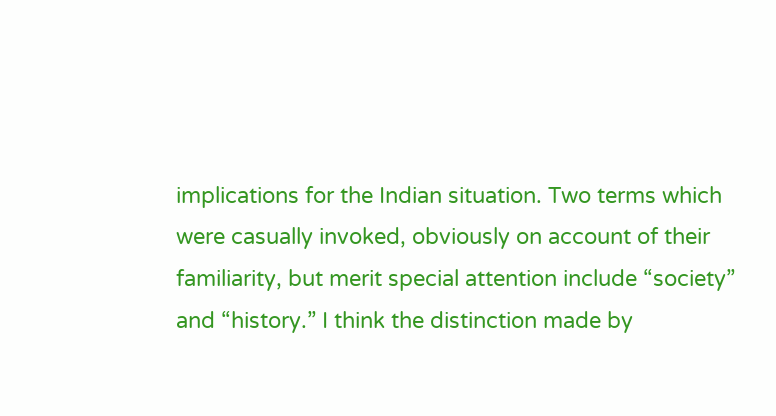implications for the Indian situation. Two terms which were casually invoked, obviously on account of their familiarity, but merit special attention include “society” and “history.” I think the distinction made by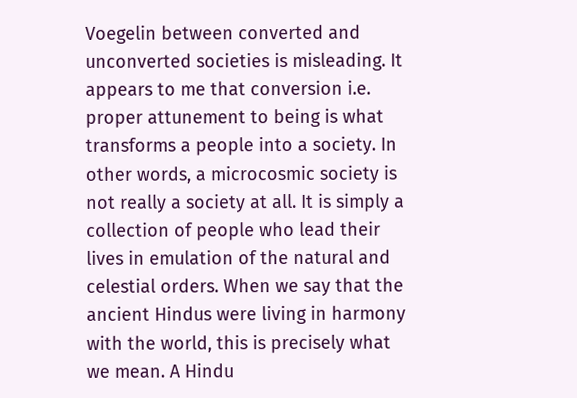Voegelin between converted and unconverted societies is misleading. It appears to me that conversion i.e. proper attunement to being is what transforms a people into a society. In other words, a microcosmic society is not really a society at all. It is simply a collection of people who lead their lives in emulation of the natural and celestial orders. When we say that the ancient Hindus were living in harmony with the world, this is precisely what we mean. A Hindu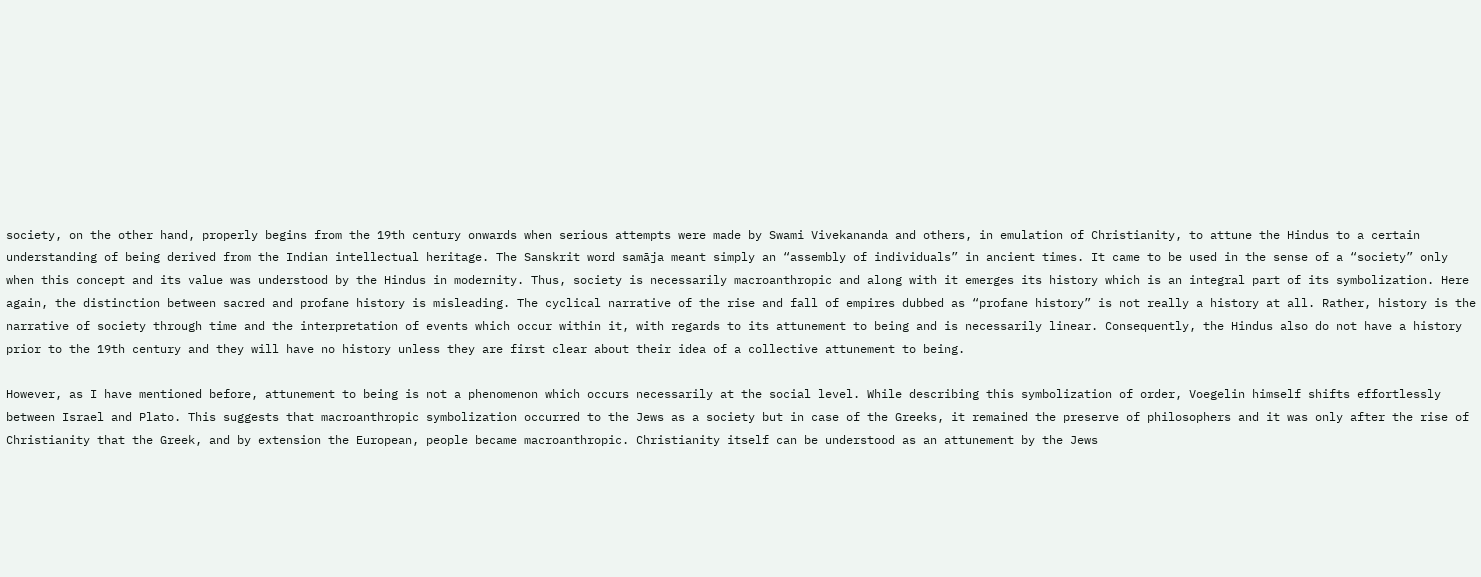society, on the other hand, properly begins from the 19th century onwards when serious attempts were made by Swami Vivekananda and others, in emulation of Christianity, to attune the Hindus to a certain understanding of being derived from the Indian intellectual heritage. The Sanskrit word samāja meant simply an “assembly of individuals” in ancient times. It came to be used in the sense of a “society” only when this concept and its value was understood by the Hindus in modernity. Thus, society is necessarily macroanthropic and along with it emerges its history which is an integral part of its symbolization. Here again, the distinction between sacred and profane history is misleading. The cyclical narrative of the rise and fall of empires dubbed as “profane history” is not really a history at all. Rather, history is the narrative of society through time and the interpretation of events which occur within it, with regards to its attunement to being and is necessarily linear. Consequently, the Hindus also do not have a history prior to the 19th century and they will have no history unless they are first clear about their idea of a collective attunement to being.

However, as I have mentioned before, attunement to being is not a phenomenon which occurs necessarily at the social level. While describing this symbolization of order, Voegelin himself shifts effortlessly between Israel and Plato. This suggests that macroanthropic symbolization occurred to the Jews as a society but in case of the Greeks, it remained the preserve of philosophers and it was only after the rise of Christianity that the Greek, and by extension the European, people became macroanthropic. Christianity itself can be understood as an attunement by the Jews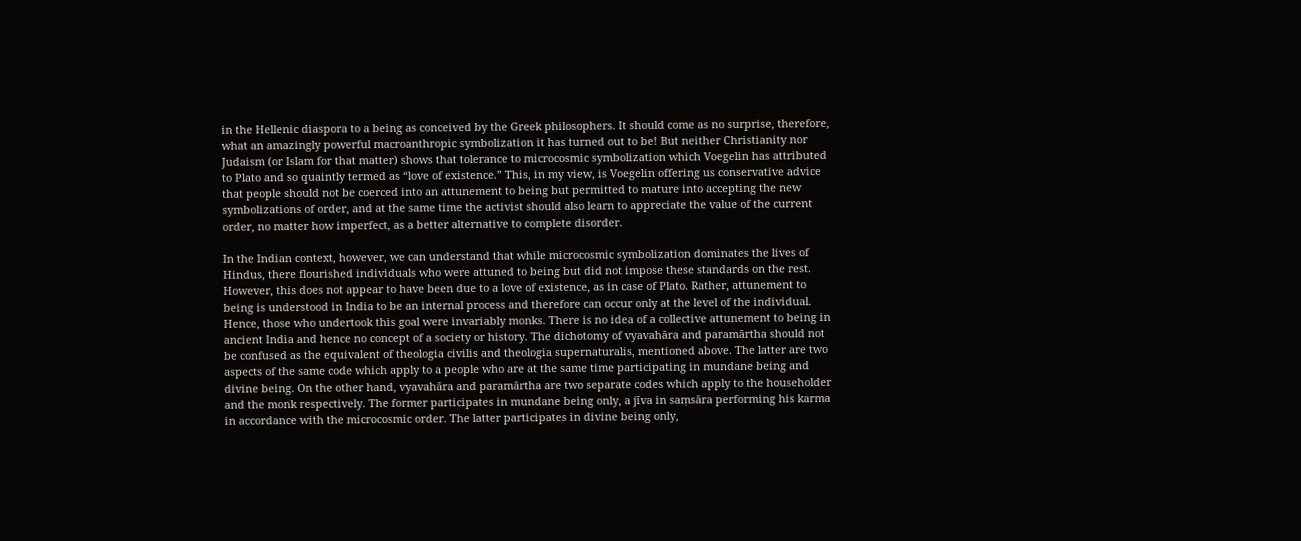in the Hellenic diaspora to a being as conceived by the Greek philosophers. It should come as no surprise, therefore, what an amazingly powerful macroanthropic symbolization it has turned out to be! But neither Christianity nor Judaism (or Islam for that matter) shows that tolerance to microcosmic symbolization which Voegelin has attributed to Plato and so quaintly termed as “love of existence.” This, in my view, is Voegelin offering us conservative advice that people should not be coerced into an attunement to being but permitted to mature into accepting the new symbolizations of order, and at the same time the activist should also learn to appreciate the value of the current order, no matter how imperfect, as a better alternative to complete disorder.

In the Indian context, however, we can understand that while microcosmic symbolization dominates the lives of Hindus, there flourished individuals who were attuned to being but did not impose these standards on the rest. However, this does not appear to have been due to a love of existence, as in case of Plato. Rather, attunement to being is understood in India to be an internal process and therefore can occur only at the level of the individual. Hence, those who undertook this goal were invariably monks. There is no idea of a collective attunement to being in ancient India and hence no concept of a society or history. The dichotomy of vyavahāra and paramārtha should not be confused as the equivalent of theologia civilis and theologia supernaturalis, mentioned above. The latter are two aspects of the same code which apply to a people who are at the same time participating in mundane being and divine being. On the other hand, vyavahāra and paramārtha are two separate codes which apply to the householder and the monk respectively. The former participates in mundane being only, a jīva in saṃsāra performing his karma in accordance with the microcosmic order. The latter participates in divine being only,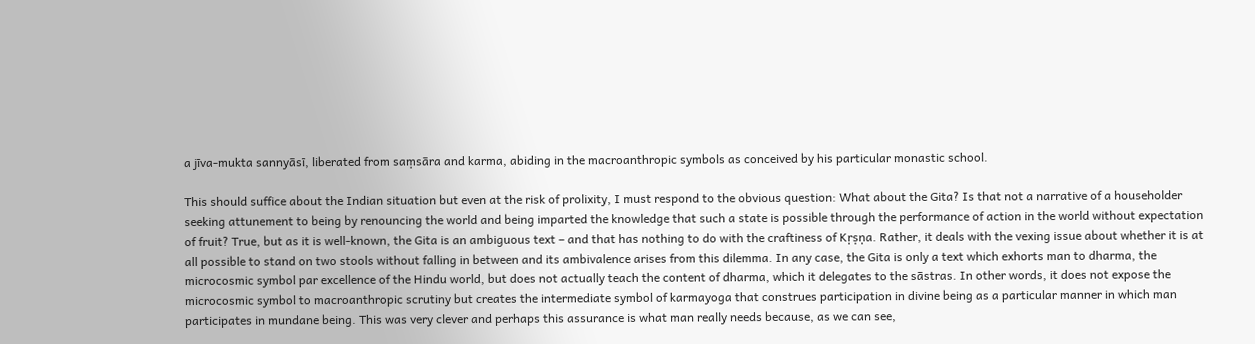a jīva-mukta sannyāsī, liberated from saṃsāra and karma, abiding in the macroanthropic symbols as conceived by his particular monastic school.

This should suffice about the Indian situation but even at the risk of prolixity, I must respond to the obvious question: What about the Gita? Is that not a narrative of a householder seeking attunement to being by renouncing the world and being imparted the knowledge that such a state is possible through the performance of action in the world without expectation of fruit? True, but as it is well-known, the Gita is an ambiguous text – and that has nothing to do with the craftiness of Kṛṣṇa. Rather, it deals with the vexing issue about whether it is at all possible to stand on two stools without falling in between and its ambivalence arises from this dilemma. In any case, the Gita is only a text which exhorts man to dharma, the microcosmic symbol par excellence of the Hindu world, but does not actually teach the content of dharma, which it delegates to the sāstras. In other words, it does not expose the microcosmic symbol to macroanthropic scrutiny but creates the intermediate symbol of karmayoga that construes participation in divine being as a particular manner in which man participates in mundane being. This was very clever and perhaps this assurance is what man really needs because, as we can see,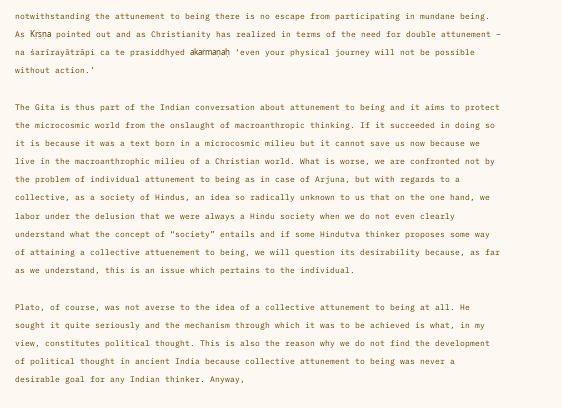notwithstanding the attunement to being there is no escape from participating in mundane being. As Kṛṣṇa pointed out and as Christianity has realized in terms of the need for double attunement – na śarīrayātrāpi ca te prasiddhyed akarmaṇaḥ ‘even your physical journey will not be possible without action.’

The Gita is thus part of the Indian conversation about attunement to being and it aims to protect the microcosmic world from the onslaught of macroanthropic thinking. If it succeeded in doing so it is because it was a text born in a microcosmic milieu but it cannot save us now because we live in the macroanthrophic milieu of a Christian world. What is worse, we are confronted not by the problem of individual attunement to being as in case of Arjuna, but with regards to a collective, as a society of Hindus, an idea so radically unknown to us that on the one hand, we labor under the delusion that we were always a Hindu society when we do not even clearly understand what the concept of “society” entails and if some Hindutva thinker proposes some way of attaining a collective attuenement to being, we will question its desirability because, as far as we understand, this is an issue which pertains to the individual.

Plato, of course, was not averse to the idea of a collective attunement to being at all. He sought it quite seriously and the mechanism through which it was to be achieved is what, in my view, constitutes political thought. This is also the reason why we do not find the development of political thought in ancient India because collective attunement to being was never a desirable goal for any Indian thinker. Anyway,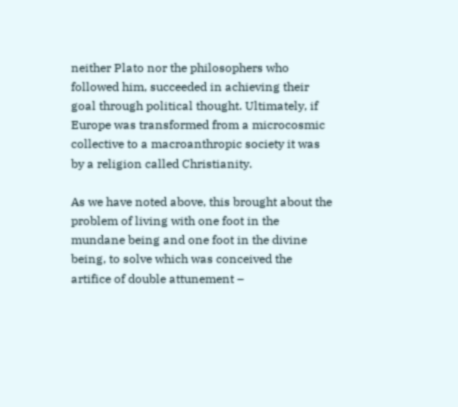neither Plato nor the philosophers who followed him, succeeded in achieving their goal through political thought. Ultimately, if Europe was transformed from a microcosmic collective to a macroanthropic society it was by a religion called Christianity.

As we have noted above, this brought about the problem of living with one foot in the mundane being and one foot in the divine being, to solve which was conceived the artifice of double attunement –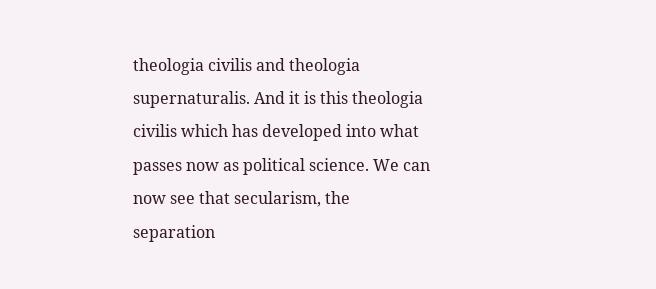theologia civilis and theologia supernaturalis. And it is this theologia civilis which has developed into what passes now as political science. We can now see that secularism, the separation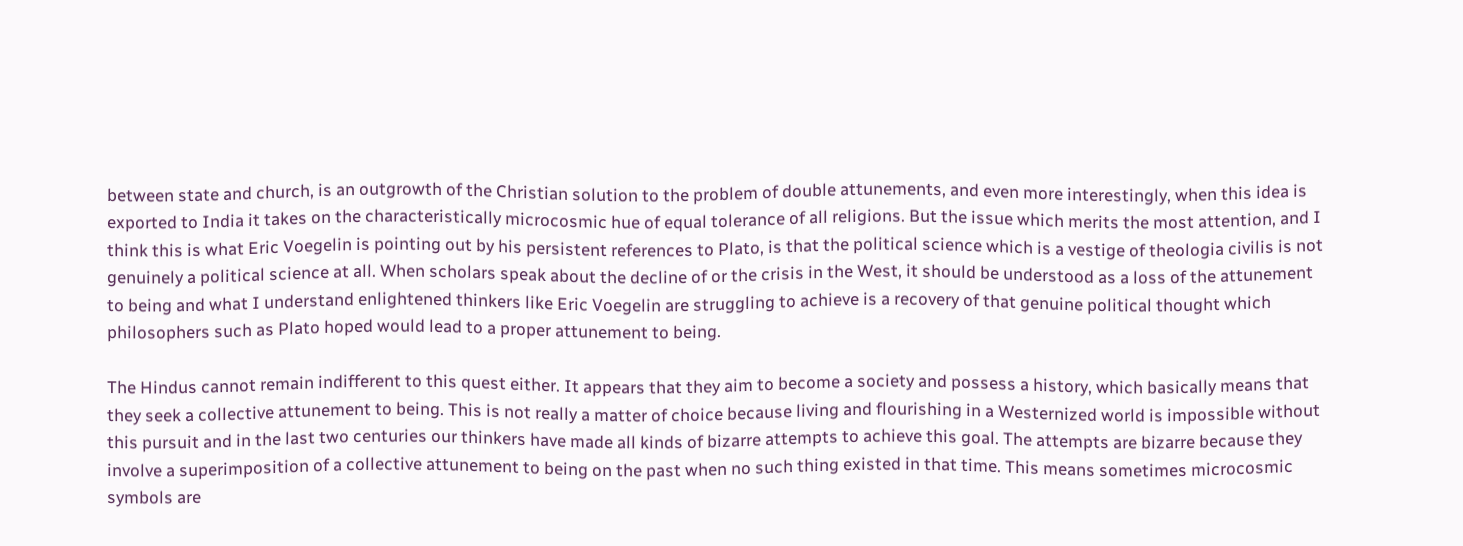between state and church, is an outgrowth of the Christian solution to the problem of double attunements, and even more interestingly, when this idea is exported to India it takes on the characteristically microcosmic hue of equal tolerance of all religions. But the issue which merits the most attention, and I think this is what Eric Voegelin is pointing out by his persistent references to Plato, is that the political science which is a vestige of theologia civilis is not genuinely a political science at all. When scholars speak about the decline of or the crisis in the West, it should be understood as a loss of the attunement to being and what I understand enlightened thinkers like Eric Voegelin are struggling to achieve is a recovery of that genuine political thought which philosophers such as Plato hoped would lead to a proper attunement to being.

The Hindus cannot remain indifferent to this quest either. It appears that they aim to become a society and possess a history, which basically means that they seek a collective attunement to being. This is not really a matter of choice because living and flourishing in a Westernized world is impossible without this pursuit and in the last two centuries our thinkers have made all kinds of bizarre attempts to achieve this goal. The attempts are bizarre because they involve a superimposition of a collective attunement to being on the past when no such thing existed in that time. This means sometimes microcosmic symbols are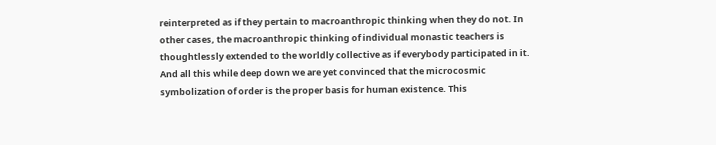reinterpreted as if they pertain to macroanthropic thinking when they do not. In other cases, the macroanthropic thinking of individual monastic teachers is thoughtlessly extended to the worldly collective as if everybody participated in it. And all this while deep down we are yet convinced that the microcosmic symbolization of order is the proper basis for human existence. This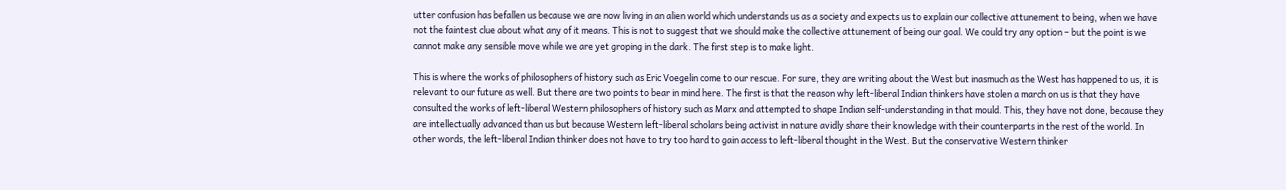utter confusion has befallen us because we are now living in an alien world which understands us as a society and expects us to explain our collective attunement to being, when we have not the faintest clue about what any of it means. This is not to suggest that we should make the collective attunement of being our goal. We could try any option – but the point is we cannot make any sensible move while we are yet groping in the dark. The first step is to make light.

This is where the works of philosophers of history such as Eric Voegelin come to our rescue. For sure, they are writing about the West but inasmuch as the West has happened to us, it is relevant to our future as well. But there are two points to bear in mind here. The first is that the reason why left-liberal Indian thinkers have stolen a march on us is that they have consulted the works of left-liberal Western philosophers of history such as Marx and attempted to shape Indian self-understanding in that mould. This, they have not done, because they are intellectually advanced than us but because Western left-liberal scholars being activist in nature avidly share their knowledge with their counterparts in the rest of the world. In other words, the left-liberal Indian thinker does not have to try too hard to gain access to left-liberal thought in the West. But the conservative Western thinker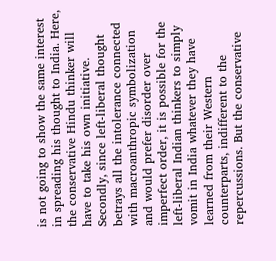is not going to show the same interest in spreading his thought to India. Here, the conservative Hindu thinker will have to take his own initiative. Secondly, since left-liberal thought betrays all the intolerance connected with macroanthropic symbolization and would prefer disorder over imperfect order, it is possible for the left-liberal Indian thinkers to simply vomit in India whatever they have learned from their Western counterparts, indifferent to the repercussions. But the conservative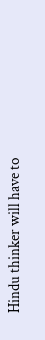Hindu thinker will have to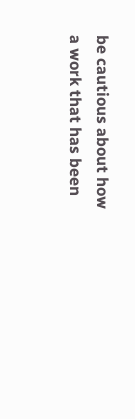be cautious about how a work that has been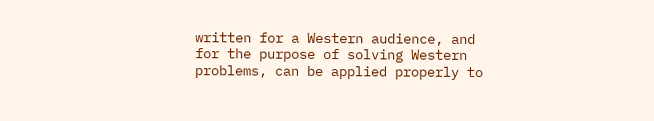written for a Western audience, and for the purpose of solving Western problems, can be applied properly to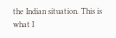the Indian situation. This is what I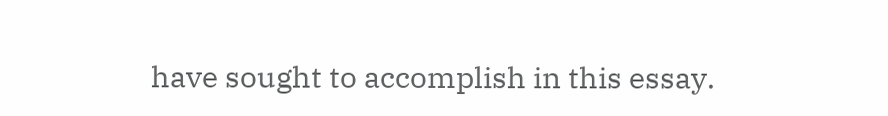have sought to accomplish in this essay.